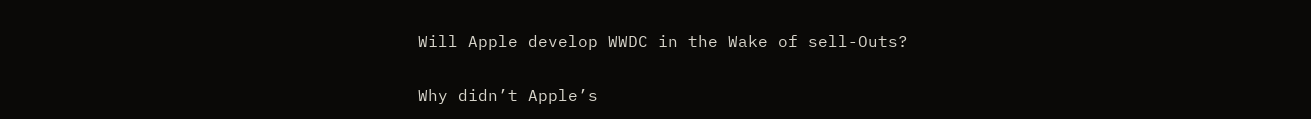Will Apple develop WWDC in the Wake of sell-Outs?

Why didn’t Apple’s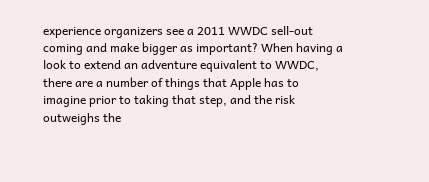experience organizers see a 2011 WWDC sell-out coming and make bigger as important? When having a look to extend an adventure equivalent to WWDC, there are a number of things that Apple has to imagine prior to taking that step, and the risk outweighs the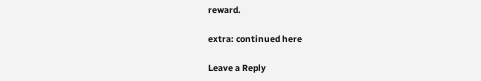reward.

extra: continued here

Leave a Reply